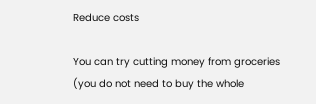Reduce costs

You can try cutting money from groceries (you do not need to buy the whole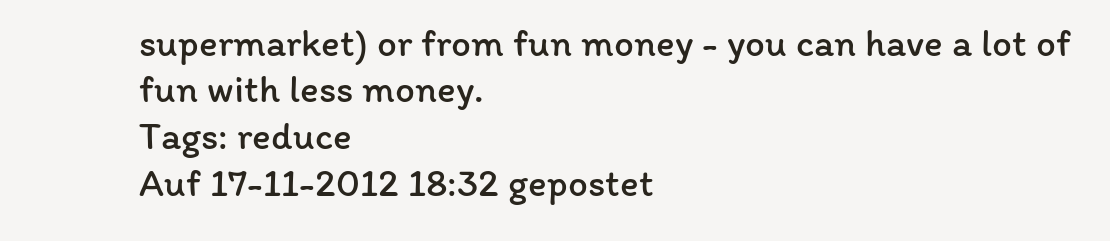supermarket) or from fun money - you can have a lot of fun with less money.
Tags: reduce
Auf 17-11-2012 18:32 gepostet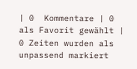| 0  Kommentare | 0 als Favorit gewählt | 0 Zeiten wurden als unpassend markiert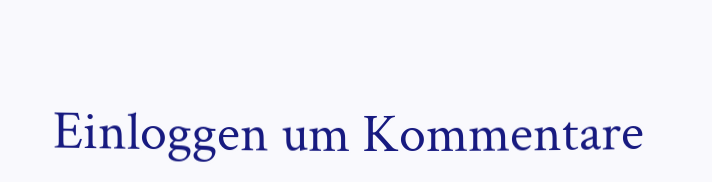Einloggen um Kommentare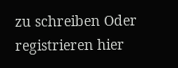zu schreiben Oder registrieren hier